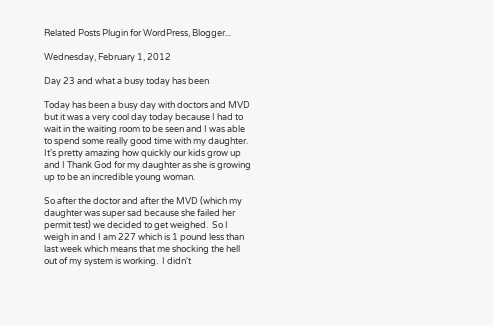Related Posts Plugin for WordPress, Blogger...

Wednesday, February 1, 2012

Day 23 and what a busy today has been

Today has been a busy day with doctors and MVD but it was a very cool day today because I had to wait in the waiting room to be seen and I was able to spend some really good time with my daughter.  It's pretty amazing how quickly our kids grow up and I Thank God for my daughter as she is growing up to be an incredible young woman.

So after the doctor and after the MVD (which my daughter was super sad because she failed her permit test) we decided to get weighed.  So I weigh in and I am 227 which is 1 pound less than last week which means that me shocking the hell out of my system is working.  I didn't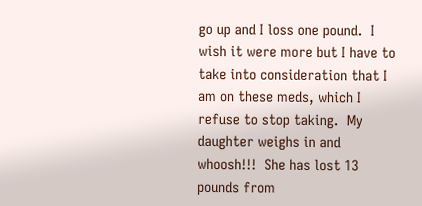go up and I loss one pound.  I wish it were more but I have to take into consideration that I am on these meds, which I refuse to stop taking.  My daughter weighs in and whoosh!!!  She has lost 13 pounds from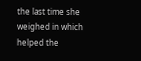the last time she weighed in which helped the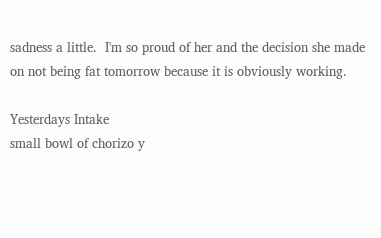sadness a little.  I'm so proud of her and the decision she made on not being fat tomorrow because it is obviously working.

Yesterdays Intake
small bowl of chorizo y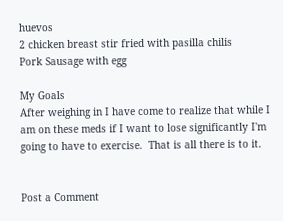huevos
2 chicken breast stir fried with pasilla chilis
Pork Sausage with egg

My Goals
After weighing in I have come to realize that while I am on these meds if I want to lose significantly I'm going to have to exercise.  That is all there is to it.


Post a Comment